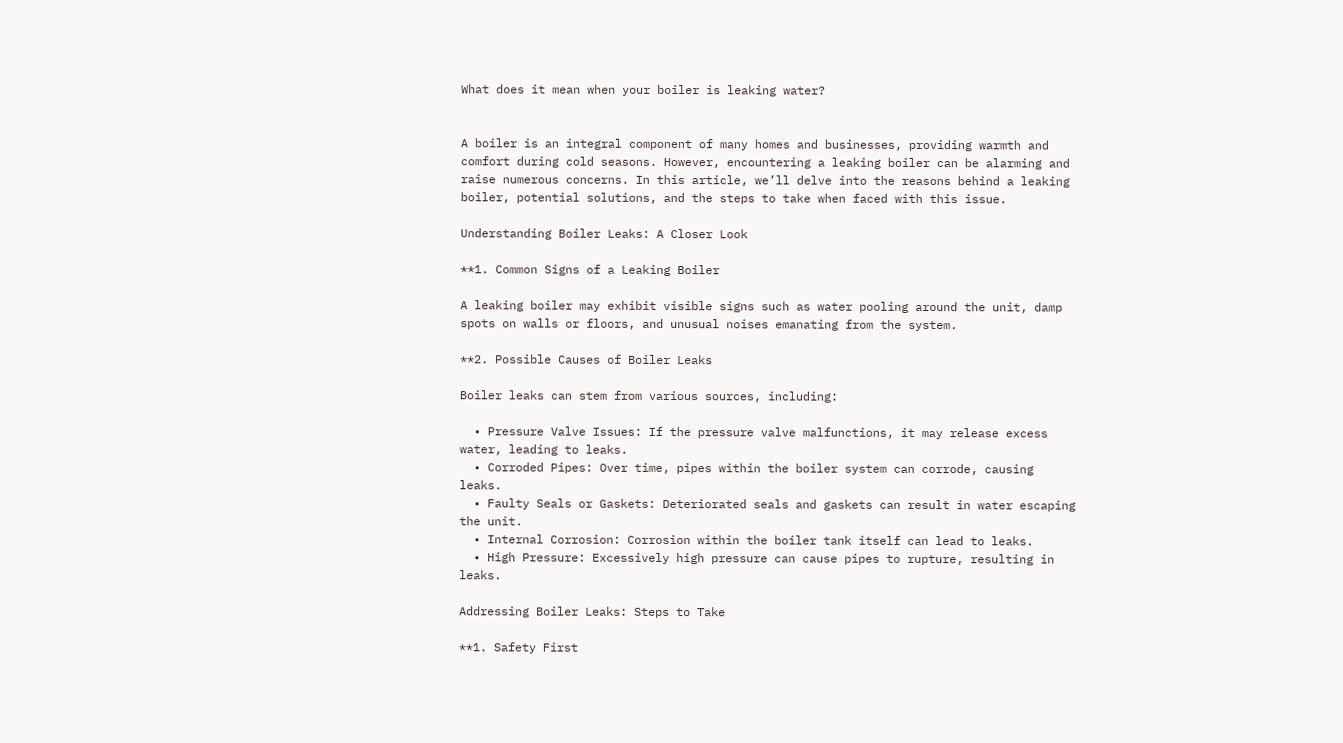What does it mean when your boiler is leaking water?


A boiler is an integral component of many homes and businesses, providing warmth and comfort during cold seasons. However, encountering a leaking boiler can be alarming and raise numerous concerns. In this article, we’ll delve into the reasons behind a leaking boiler, potential solutions, and the steps to take when faced with this issue.

Understanding Boiler Leaks: A Closer Look

**1. Common Signs of a Leaking Boiler

A leaking boiler may exhibit visible signs such as water pooling around the unit, damp spots on walls or floors, and unusual noises emanating from the system.

**2. Possible Causes of Boiler Leaks

Boiler leaks can stem from various sources, including:

  • Pressure Valve Issues: If the pressure valve malfunctions, it may release excess water, leading to leaks.
  • Corroded Pipes: Over time, pipes within the boiler system can corrode, causing leaks.
  • Faulty Seals or Gaskets: Deteriorated seals and gaskets can result in water escaping the unit.
  • Internal Corrosion: Corrosion within the boiler tank itself can lead to leaks.
  • High Pressure: Excessively high pressure can cause pipes to rupture, resulting in leaks.

Addressing Boiler Leaks: Steps to Take

**1. Safety First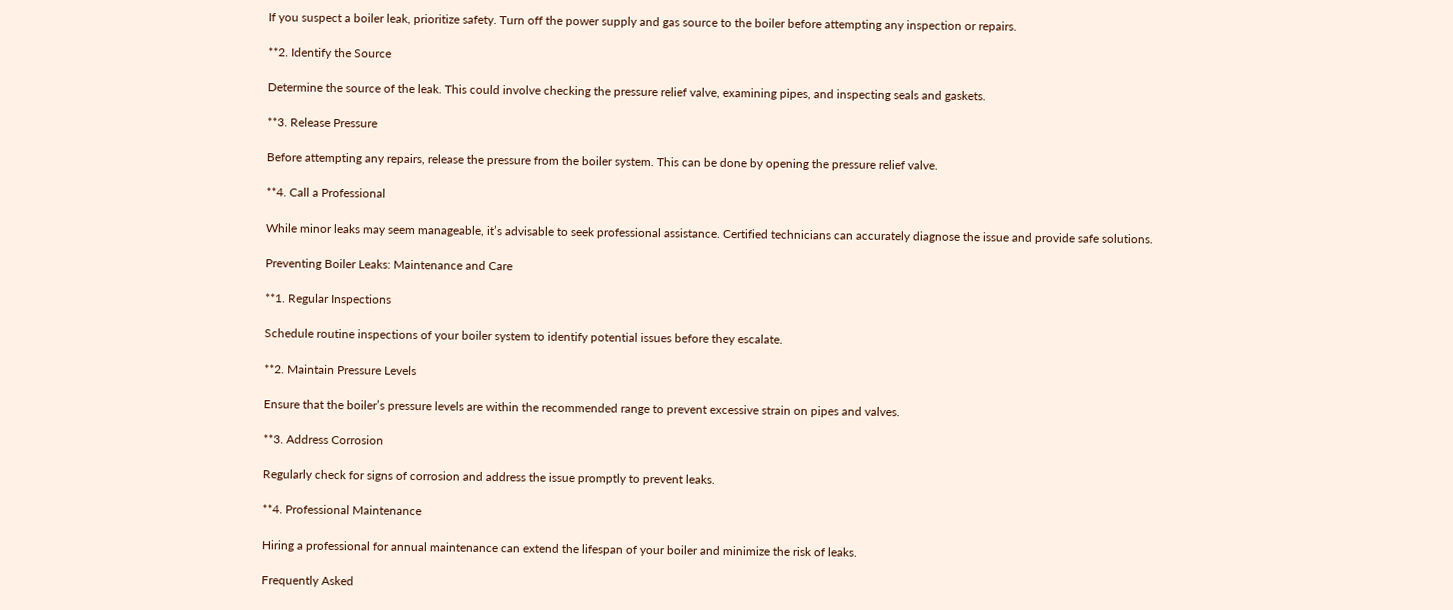If you suspect a boiler leak, prioritize safety. Turn off the power supply and gas source to the boiler before attempting any inspection or repairs.

**2. Identify the Source

Determine the source of the leak. This could involve checking the pressure relief valve, examining pipes, and inspecting seals and gaskets.

**3. Release Pressure

Before attempting any repairs, release the pressure from the boiler system. This can be done by opening the pressure relief valve.

**4. Call a Professional

While minor leaks may seem manageable, it’s advisable to seek professional assistance. Certified technicians can accurately diagnose the issue and provide safe solutions.

Preventing Boiler Leaks: Maintenance and Care

**1. Regular Inspections

Schedule routine inspections of your boiler system to identify potential issues before they escalate.

**2. Maintain Pressure Levels

Ensure that the boiler’s pressure levels are within the recommended range to prevent excessive strain on pipes and valves.

**3. Address Corrosion

Regularly check for signs of corrosion and address the issue promptly to prevent leaks.

**4. Professional Maintenance

Hiring a professional for annual maintenance can extend the lifespan of your boiler and minimize the risk of leaks.

Frequently Asked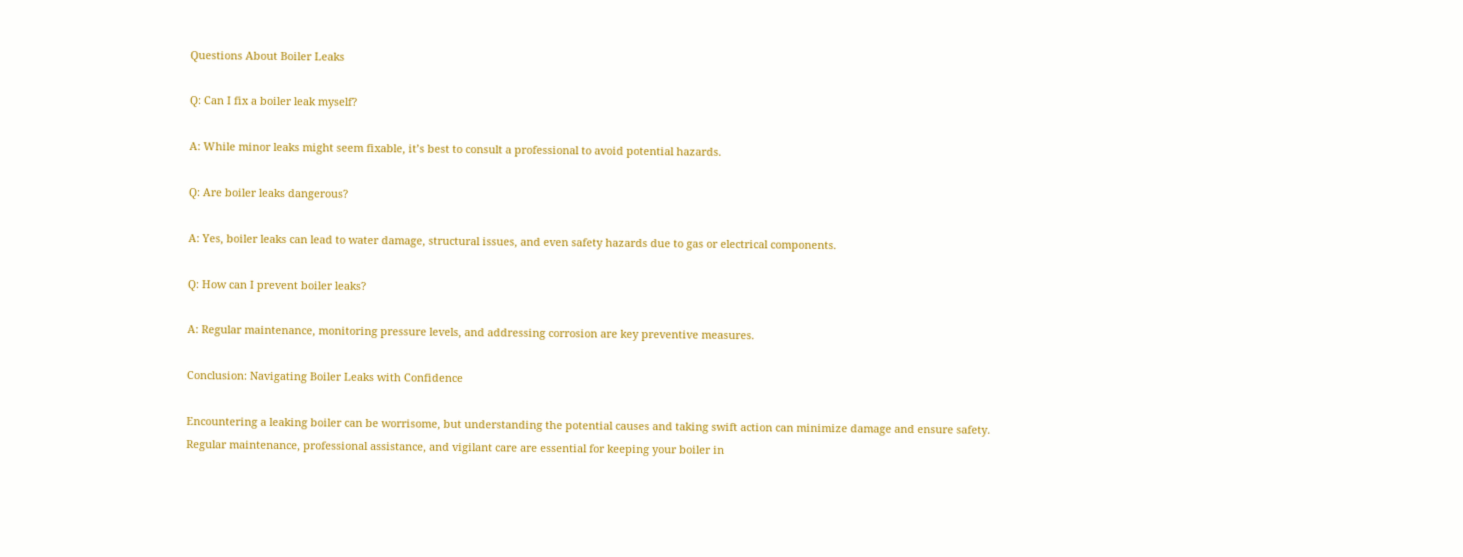Questions About Boiler Leaks

Q: Can I fix a boiler leak myself?

A: While minor leaks might seem fixable, it’s best to consult a professional to avoid potential hazards.

Q: Are boiler leaks dangerous?

A: Yes, boiler leaks can lead to water damage, structural issues, and even safety hazards due to gas or electrical components.

Q: How can I prevent boiler leaks?

A: Regular maintenance, monitoring pressure levels, and addressing corrosion are key preventive measures.

Conclusion: Navigating Boiler Leaks with Confidence

Encountering a leaking boiler can be worrisome, but understanding the potential causes and taking swift action can minimize damage and ensure safety. Regular maintenance, professional assistance, and vigilant care are essential for keeping your boiler in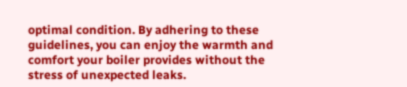optimal condition. By adhering to these guidelines, you can enjoy the warmth and comfort your boiler provides without the stress of unexpected leaks.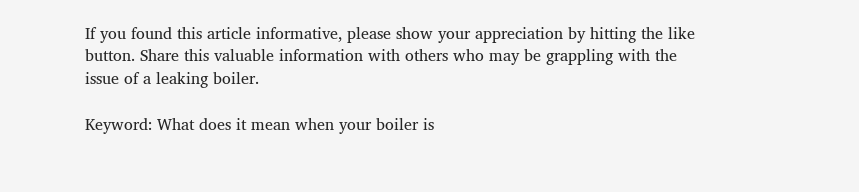If you found this article informative, please show your appreciation by hitting the like button. Share this valuable information with others who may be grappling with the issue of a leaking boiler.

Keyword: What does it mean when your boiler is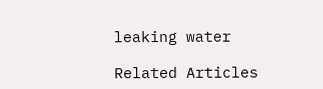leaking water

Related Articles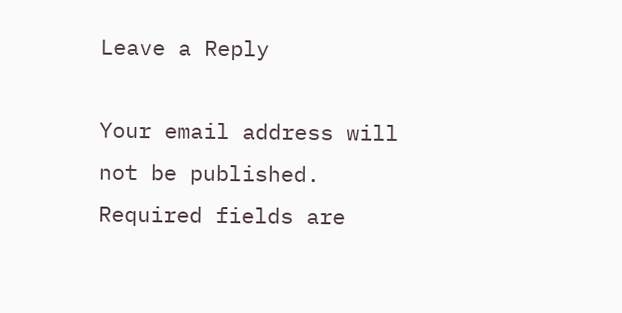Leave a Reply

Your email address will not be published. Required fields are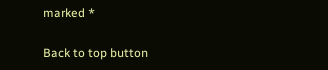marked *

Back to top button